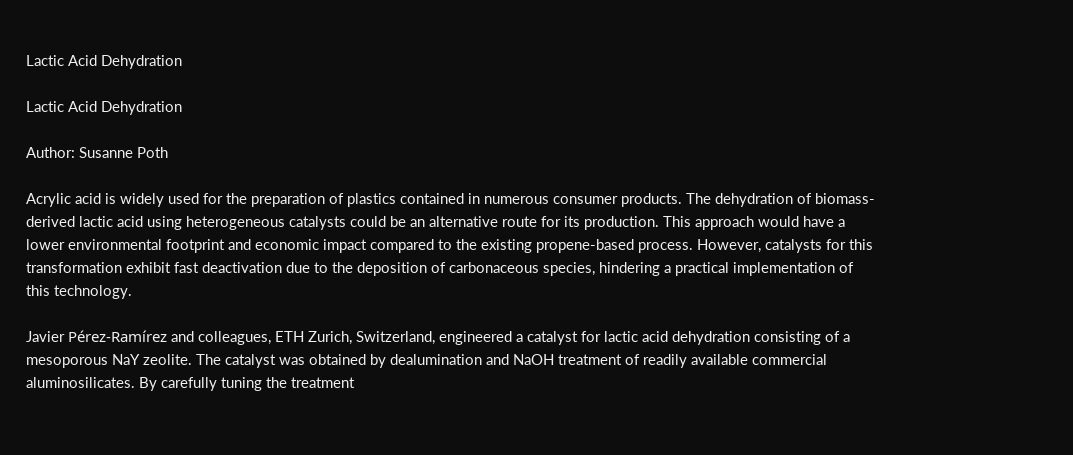Lactic Acid Dehydration

Lactic Acid Dehydration

Author: Susanne Poth

Acrylic acid is widely used for the preparation of plastics contained in numerous consumer products. The dehydration of biomass-derived lactic acid using heterogeneous catalysts could be an alternative route for its production. This approach would have a lower environmental footprint and economic impact compared to the existing propene-based process. However, catalysts for this transformation exhibit fast deactivation due to the deposition of carbonaceous species, hindering a practical implementation of this technology.

Javier Pérez-Ramírez and colleagues, ETH Zurich, Switzerland, engineered a catalyst for lactic acid dehydration consisting of a mesoporous NaY zeolite. The catalyst was obtained by dealumination and NaOH treatment of readily available commercial aluminosilicates. By carefully tuning the treatment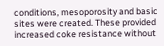conditions, mesoporosity and basic sites were created. These provided increased coke resistance without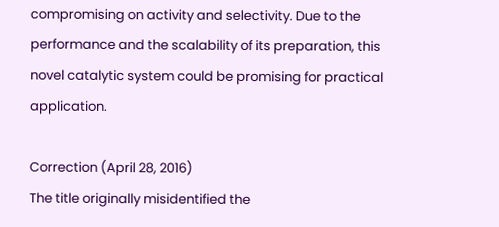compromising on activity and selectivity. Due to the performance and the scalability of its preparation, this novel catalytic system could be promising for practical application.

Correction (April 28, 2016)
The title originally misidentified the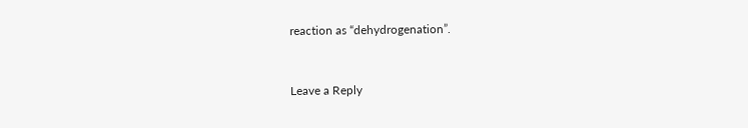reaction as “dehydrogenation”.


Leave a Reply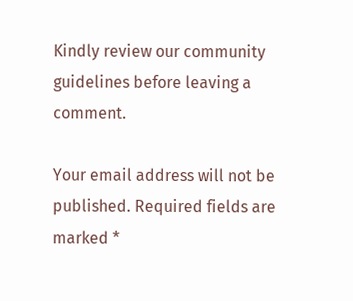Kindly review our community guidelines before leaving a comment.

Your email address will not be published. Required fields are marked *